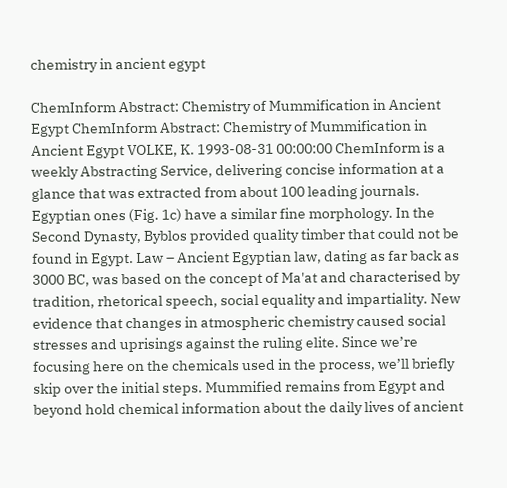chemistry in ancient egypt

ChemInform Abstract: Chemistry of Mummification in Ancient Egypt ChemInform Abstract: Chemistry of Mummification in Ancient Egypt VOLKE, K. 1993-08-31 00:00:00 ChemInform is a weekly Abstracting Service, delivering concise information at a glance that was extracted from about 100 leading journals. Egyptian ones (Fig. 1c) have a similar fine morphology. In the Second Dynasty, Byblos provided quality timber that could not be found in Egypt. Law – Ancient Egyptian law, dating as far back as 3000 BC, was based on the concept of Ma'at and characterised by tradition, rhetorical speech, social equality and impartiality. New evidence that changes in atmospheric chemistry caused social stresses and uprisings against the ruling elite. Since we’re focusing here on the chemicals used in the process, we’ll briefly skip over the initial steps. Mummified remains from Egypt and beyond hold chemical information about the daily lives of ancient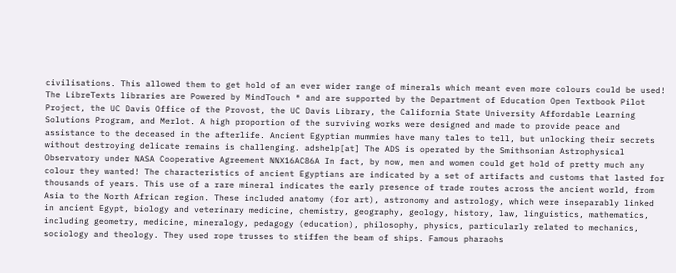civilisations. This allowed them to get hold of an ever wider range of minerals which meant even more colours could be used! The LibreTexts libraries are Powered by MindTouch ® and are supported by the Department of Education Open Textbook Pilot Project, the UC Davis Office of the Provost, the UC Davis Library, the California State University Affordable Learning Solutions Program, and Merlot. A high proportion of the surviving works were designed and made to provide peace and assistance to the deceased in the afterlife. Ancient Egyptian mummies have many tales to tell, but unlocking their secrets without destroying delicate remains is challenging. adshelp[at] The ADS is operated by the Smithsonian Astrophysical Observatory under NASA Cooperative Agreement NNX16AC86A In fact, by now, men and women could get hold of pretty much any colour they wanted! The characteristics of ancient Egyptians are indicated by a set of artifacts and customs that lasted for thousands of years. This use of a rare mineral indicates the early presence of trade routes across the ancient world, from Asia to the North African region. These included anatomy (for art), astronomy and astrology, which were inseparably linked in ancient Egypt, biology and veterinary medicine, chemistry, geography, geology, history, law, linguistics, mathematics, including geometry, medicine, mineralogy, pedagogy (education), philosophy, physics, particularly related to mechanics, sociology and theology. They used rope trusses to stiffen the beam of ships. Famous pharaohs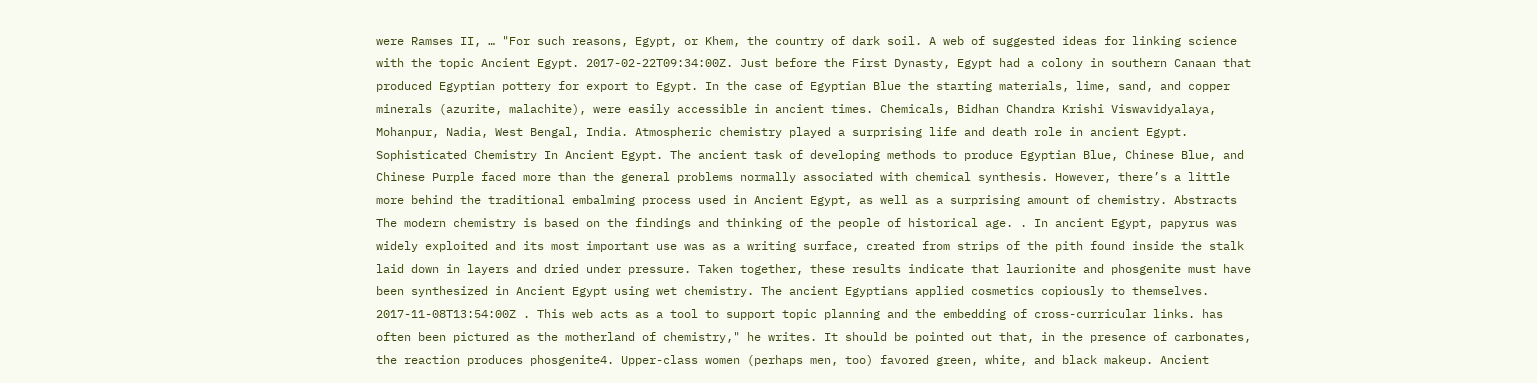were Ramses II, … "For such reasons, Egypt, or Khem, the country of dark soil. A web of suggested ideas for linking science with the topic Ancient Egypt. 2017-02-22T09:34:00Z. Just before the First Dynasty, Egypt had a colony in southern Canaan that produced Egyptian pottery for export to Egypt. In the case of Egyptian Blue the starting materials, lime, sand, and copper minerals (azurite, malachite), were easily accessible in ancient times. Chemicals, Bidhan Chandra Krishi Viswavidyalaya, Mohanpur, Nadia, West Bengal, India. Atmospheric chemistry played a surprising life and death role in ancient Egypt. Sophisticated Chemistry In Ancient Egypt. The ancient task of developing methods to produce Egyptian Blue, Chinese Blue, and Chinese Purple faced more than the general problems normally associated with chemical synthesis. However, there’s a little more behind the traditional embalming process used in Ancient Egypt, as well as a surprising amount of chemistry. Abstracts The modern chemistry is based on the findings and thinking of the people of historical age. . In ancient Egypt, papyrus was widely exploited and its most important use was as a writing surface, created from strips of the pith found inside the stalk laid down in layers and dried under pressure. Taken together, these results indicate that laurionite and phosgenite must have been synthesized in Ancient Egypt using wet chemistry. The ancient Egyptians applied cosmetics copiously to themselves. 2017-11-08T13:54:00Z . This web acts as a tool to support topic planning and the embedding of cross-curricular links. has often been pictured as the motherland of chemistry," he writes. It should be pointed out that, in the presence of carbonates, the reaction produces phosgenite4. Upper-class women (perhaps men, too) favored green, white, and black makeup. Ancient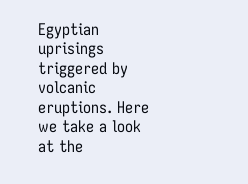Egyptian uprisings triggered by volcanic eruptions. Here we take a look at the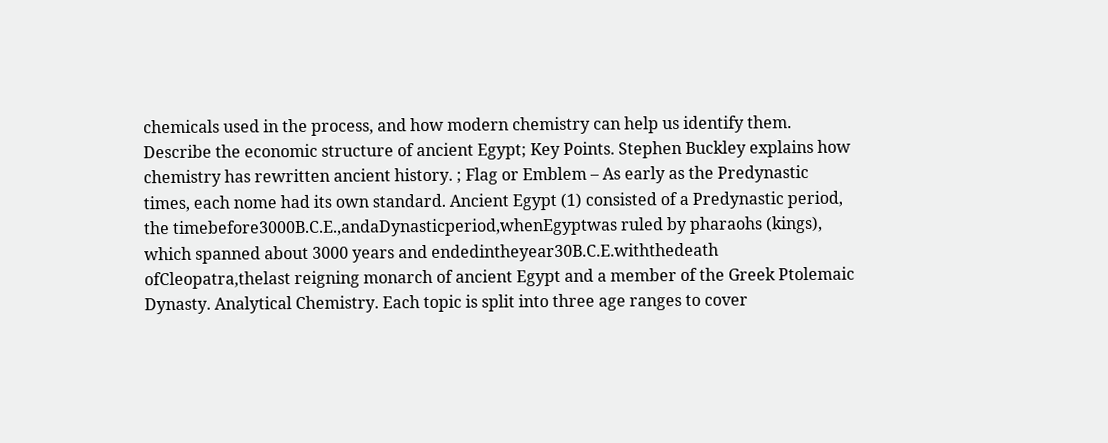chemicals used in the process, and how modern chemistry can help us identify them. Describe the economic structure of ancient Egypt; Key Points. Stephen Buckley explains how chemistry has rewritten ancient history. ; Flag or Emblem – As early as the Predynastic times, each nome had its own standard. Ancient Egypt (1) consisted of a Predynastic period, the timebefore3000B.C.E.,andaDynasticperiod,whenEgyptwas ruled by pharaohs (kings), which spanned about 3000 years and endedintheyear30B.C.E.withthedeath ofCleopatra,thelast reigning monarch of ancient Egypt and a member of the Greek Ptolemaic Dynasty. Analytical Chemistry. Each topic is split into three age ranges to cover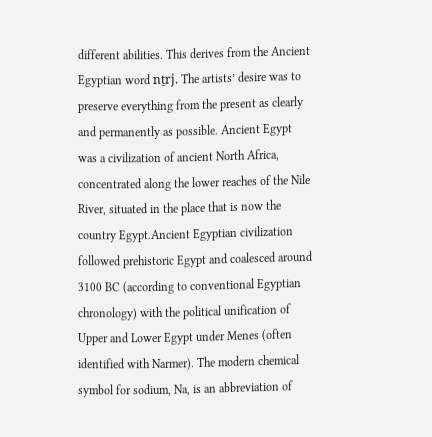different abilities. This derives from the Ancient Egyptian word nṯrj. The artists’ desire was to preserve everything from the present as clearly and permanently as possible. Ancient Egypt was a civilization of ancient North Africa, concentrated along the lower reaches of the Nile River, situated in the place that is now the country Egypt.Ancient Egyptian civilization followed prehistoric Egypt and coalesced around 3100 BC (according to conventional Egyptian chronology) with the political unification of Upper and Lower Egypt under Menes (often identified with Narmer). The modern chemical symbol for sodium, Na, is an abbreviation of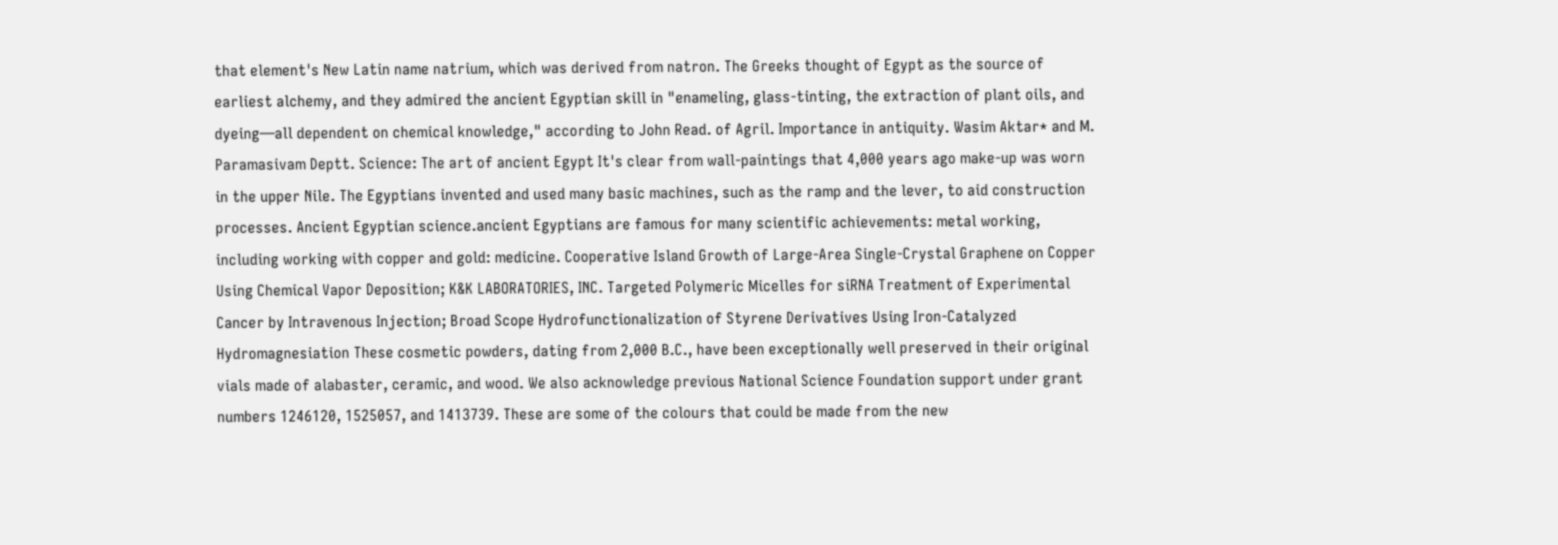that element's New Latin name natrium, which was derived from natron. The Greeks thought of Egypt as the source of earliest alchemy, and they admired the ancient Egyptian skill in "enameling, glass-tinting, the extraction of plant oils, and dyeing—all dependent on chemical knowledge," according to John Read. of Agril. Importance in antiquity. Wasim Aktar* and M. Paramasivam Deptt. Science: The art of ancient Egypt It's clear from wall-paintings that 4,000 years ago make-up was worn in the upper Nile. The Egyptians invented and used many basic machines, such as the ramp and the lever, to aid construction processes. Ancient Egyptian science.ancient Egyptians are famous for many scientific achievements: metal working, including working with copper and gold: medicine. Cooperative Island Growth of Large-Area Single-Crystal Graphene on Copper Using Chemical Vapor Deposition; K&K LABORATORIES, INC. Targeted Polymeric Micelles for siRNA Treatment of Experimental Cancer by Intravenous Injection; Broad Scope Hydrofunctionalization of Styrene Derivatives Using Iron-Catalyzed Hydromagnesiation These cosmetic powders, dating from 2,000 B.C., have been exceptionally well preserved in their original vials made of alabaster, ceramic, and wood. We also acknowledge previous National Science Foundation support under grant numbers 1246120, 1525057, and 1413739. These are some of the colours that could be made from the new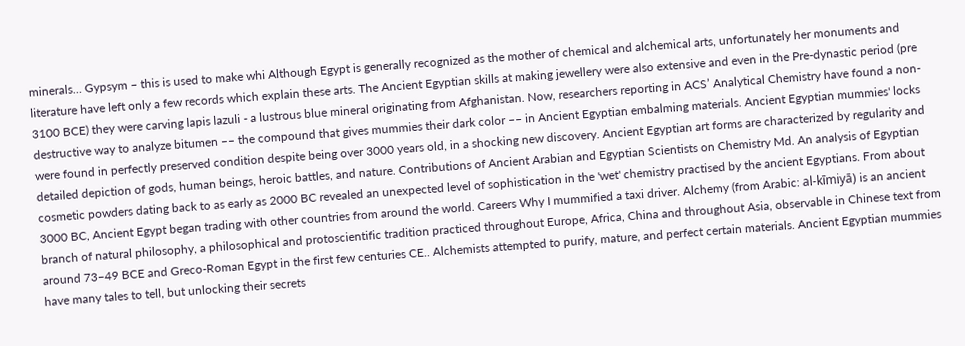minerals… Gypsym – this is used to make whi Although Egypt is generally recognized as the mother of chemical and alchemical arts, unfortunately her monuments and literature have left only a few records which explain these arts. The Ancient Egyptian skills at making jewellery were also extensive and even in the Pre-dynastic period (pre 3100 BCE) they were carving lapis lazuli - a lustrous blue mineral originating from Afghanistan. Now, researchers reporting in ACS’ Analytical Chemistry have found a non-destructive way to analyze bitumen –– the compound that gives mummies their dark color –– in Ancient Egyptian embalming materials. Ancient Egyptian mummies' locks were found in perfectly preserved condition despite being over 3000 years old, in a shocking new discovery. Ancient Egyptian art forms are characterized by regularity and detailed depiction of gods, human beings, heroic battles, and nature. Contributions of Ancient Arabian and Egyptian Scientists on Chemistry Md. An analysis of Egyptian cosmetic powders dating back to as early as 2000 BC revealed an unexpected level of sophistication in the 'wet' chemistry practised by the ancient Egyptians. From about 3000 BC, Ancient Egypt began trading with other countries from around the world. Careers Why I mummified a taxi driver. Alchemy (from Arabic: al-kīmiyā) is an ancient branch of natural philosophy, a philosophical and protoscientific tradition practiced throughout Europe, Africa, China and throughout Asia, observable in Chinese text from around 73–49 BCE and Greco-Roman Egypt in the first few centuries CE.. Alchemists attempted to purify, mature, and perfect certain materials. Ancient Egyptian mummies have many tales to tell, but unlocking their secrets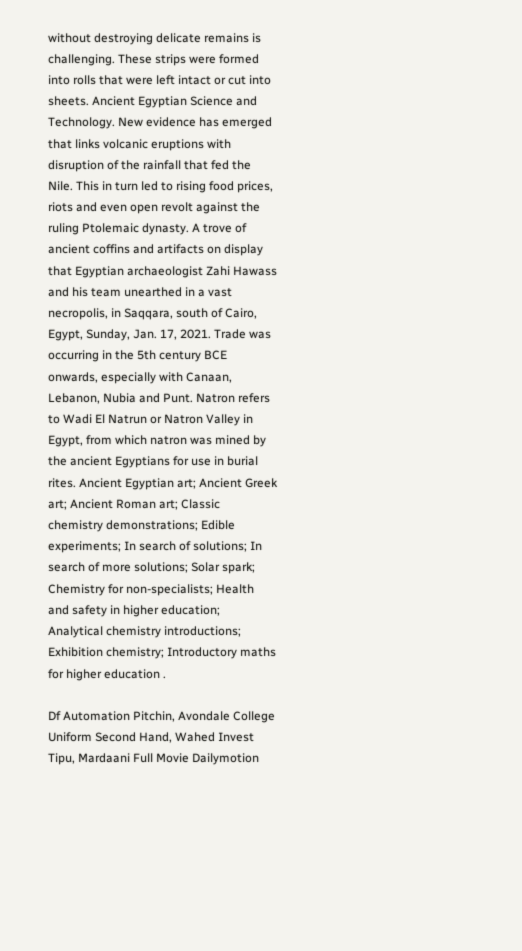without destroying delicate remains is challenging. These strips were formed into rolls that were left intact or cut into sheets. Ancient Egyptian Science and Technology. New evidence has emerged that links volcanic eruptions with disruption of the rainfall that fed the Nile. This in turn led to rising food prices, riots and even open revolt against the ruling Ptolemaic dynasty. A trove of ancient coffins and artifacts on display that Egyptian archaeologist Zahi Hawass and his team unearthed in a vast necropolis, in Saqqara, south of Cairo, Egypt, Sunday, Jan. 17, 2021. Trade was occurring in the 5th century BCE onwards, especially with Canaan, Lebanon, Nubia and Punt. Natron refers to Wadi El Natrun or Natron Valley in Egypt, from which natron was mined by the ancient Egyptians for use in burial rites. Ancient Egyptian art; Ancient Greek art; Ancient Roman art; Classic chemistry demonstrations; Edible experiments; In search of solutions; In search of more solutions; Solar spark; Chemistry for non-specialists; Health and safety in higher education; Analytical chemistry introductions; Exhibition chemistry; Introductory maths for higher education .

Df Automation Pitchin, Avondale College Uniform Second Hand, Wahed Invest Tipu, Mardaani Full Movie Dailymotion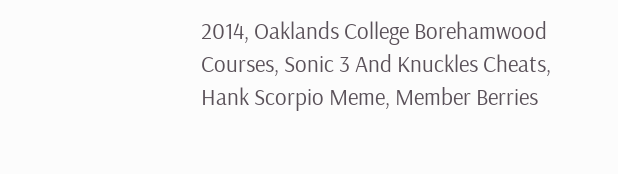2014, Oaklands College Borehamwood Courses, Sonic 3 And Knuckles Cheats, Hank Scorpio Meme, Member Berries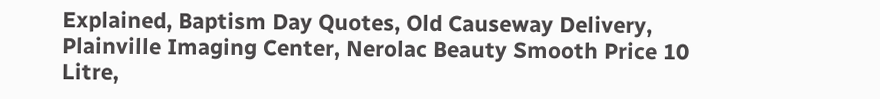Explained, Baptism Day Quotes, Old Causeway Delivery, Plainville Imaging Center, Nerolac Beauty Smooth Price 10 Litre,